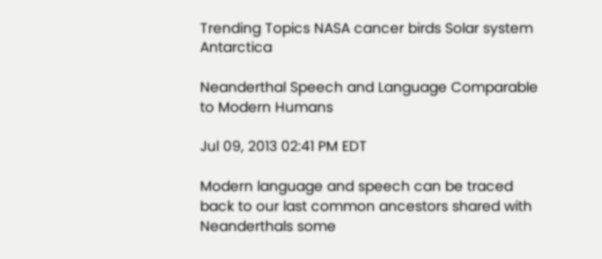Trending Topics NASA cancer birds Solar system Antarctica

Neanderthal Speech and Language Comparable to Modern Humans

Jul 09, 2013 02:41 PM EDT

Modern language and speech can be traced back to our last common ancestors shared with Neanderthals some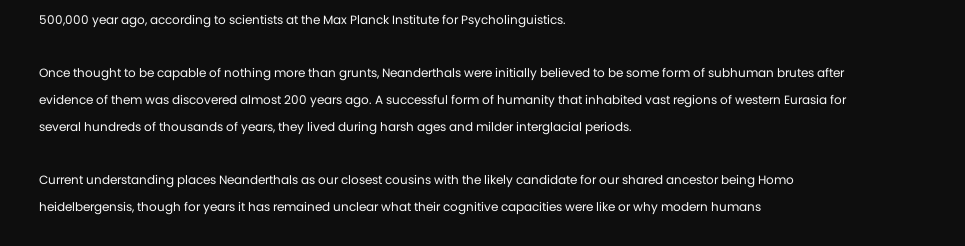500,000 year ago, according to scientists at the Max Planck Institute for Psycholinguistics.

Once thought to be capable of nothing more than grunts, Neanderthals were initially believed to be some form of subhuman brutes after evidence of them was discovered almost 200 years ago. A successful form of humanity that inhabited vast regions of western Eurasia for several hundreds of thousands of years, they lived during harsh ages and milder interglacial periods.

Current understanding places Neanderthals as our closest cousins with the likely candidate for our shared ancestor being Homo heidelbergensis, though for years it has remained unclear what their cognitive capacities were like or why modern humans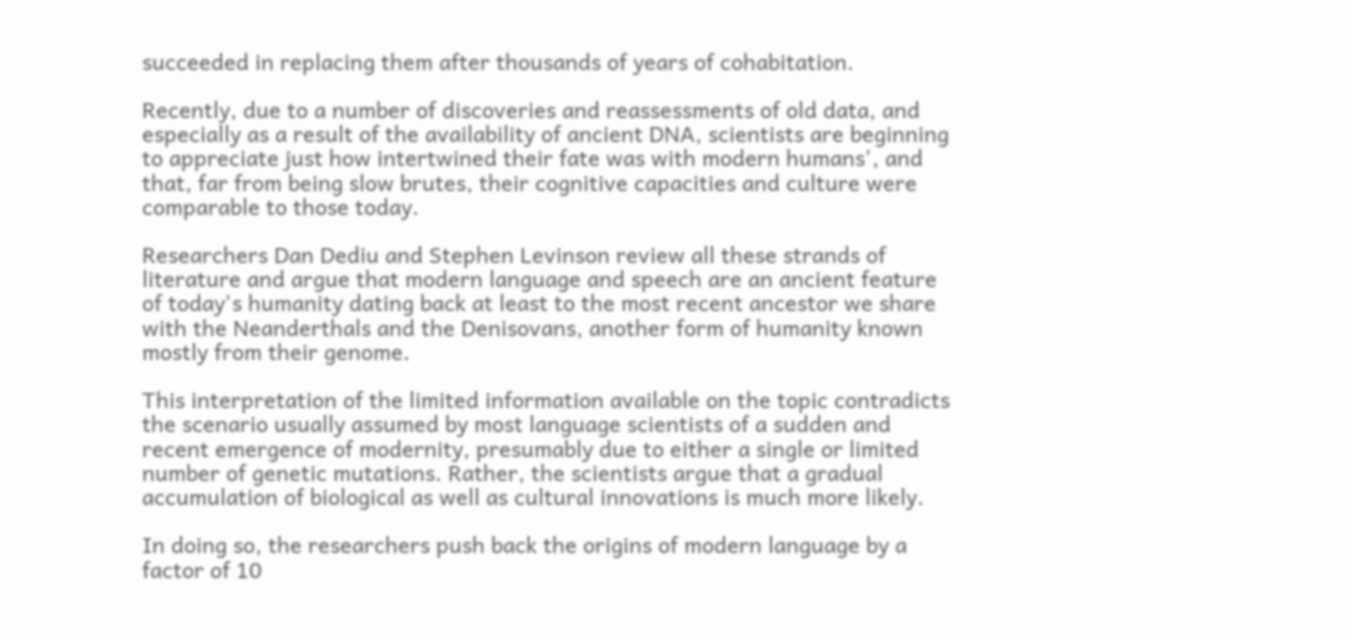succeeded in replacing them after thousands of years of cohabitation.

Recently, due to a number of discoveries and reassessments of old data, and especially as a result of the availability of ancient DNA, scientists are beginning to appreciate just how intertwined their fate was with modern humans', and that, far from being slow brutes, their cognitive capacities and culture were comparable to those today.

Researchers Dan Dediu and Stephen Levinson review all these strands of literature and argue that modern language and speech are an ancient feature of today's humanity dating back at least to the most recent ancestor we share with the Neanderthals and the Denisovans, another form of humanity known mostly from their genome.

This interpretation of the limited information available on the topic contradicts the scenario usually assumed by most language scientists of a sudden and recent emergence of modernity, presumably due to either a single or limited number of genetic mutations. Rather, the scientists argue that a gradual accumulation of biological as well as cultural innovations is much more likely.

In doing so, the researchers push back the origins of modern language by a factor of 10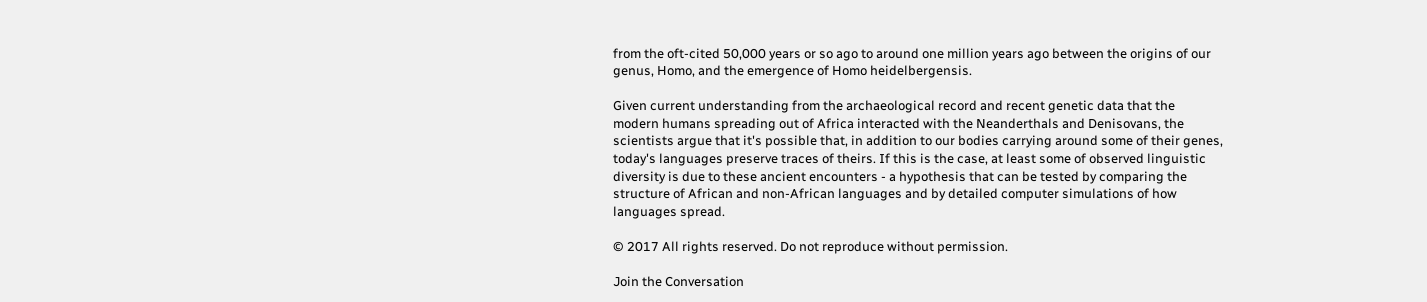from the oft-cited 50,000 years or so ago to around one million years ago between the origins of our genus, Homo, and the emergence of Homo heidelbergensis.

Given current understanding from the archaeological record and recent genetic data that the modern humans spreading out of Africa interacted with the Neanderthals and Denisovans, the scientists argue that it's possible that, in addition to our bodies carrying around some of their genes, today's languages preserve traces of theirs. If this is the case, at least some of observed linguistic diversity is due to these ancient encounters - a hypothesis that can be tested by comparing the structure of African and non-African languages and by detailed computer simulations of how languages spread.

© 2017 All rights reserved. Do not reproduce without permission.

Join the Conversation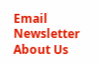Email Newsletter
About Us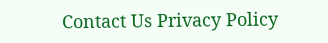Contact Us Privacy Policy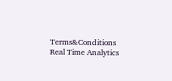Terms&Conditions
Real Time Analytics